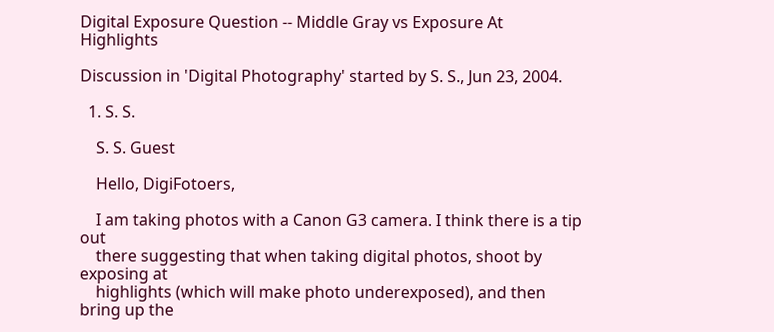Digital Exposure Question -- Middle Gray vs Exposure At Highlights

Discussion in 'Digital Photography' started by S. S., Jun 23, 2004.

  1. S. S.

    S. S. Guest

    Hello, DigiFotoers,

    I am taking photos with a Canon G3 camera. I think there is a tip out
    there suggesting that when taking digital photos, shoot by exposing at
    highlights (which will make photo underexposed), and then bring up the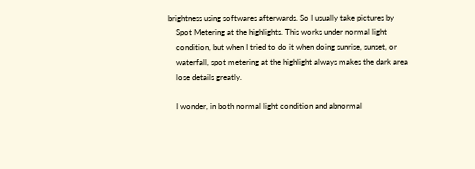brightness using softwares afterwards. So I usually take pictures by
    Spot Metering at the highlights. This works under normal light
    condition, but when I tried to do it when doing sunrise, sunset, or
    waterfall, spot metering at the highlight always makes the dark area
    lose details greatly.

    I wonder, in both normal light condition and abnormal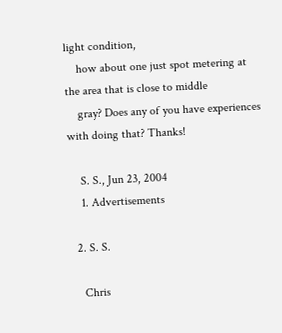light condition,
    how about one just spot metering at the area that is close to middle
    gray? Does any of you have experiences with doing that? Thanks!

    S. S., Jun 23, 2004
    1. Advertisements

  2. S. S.

    Chris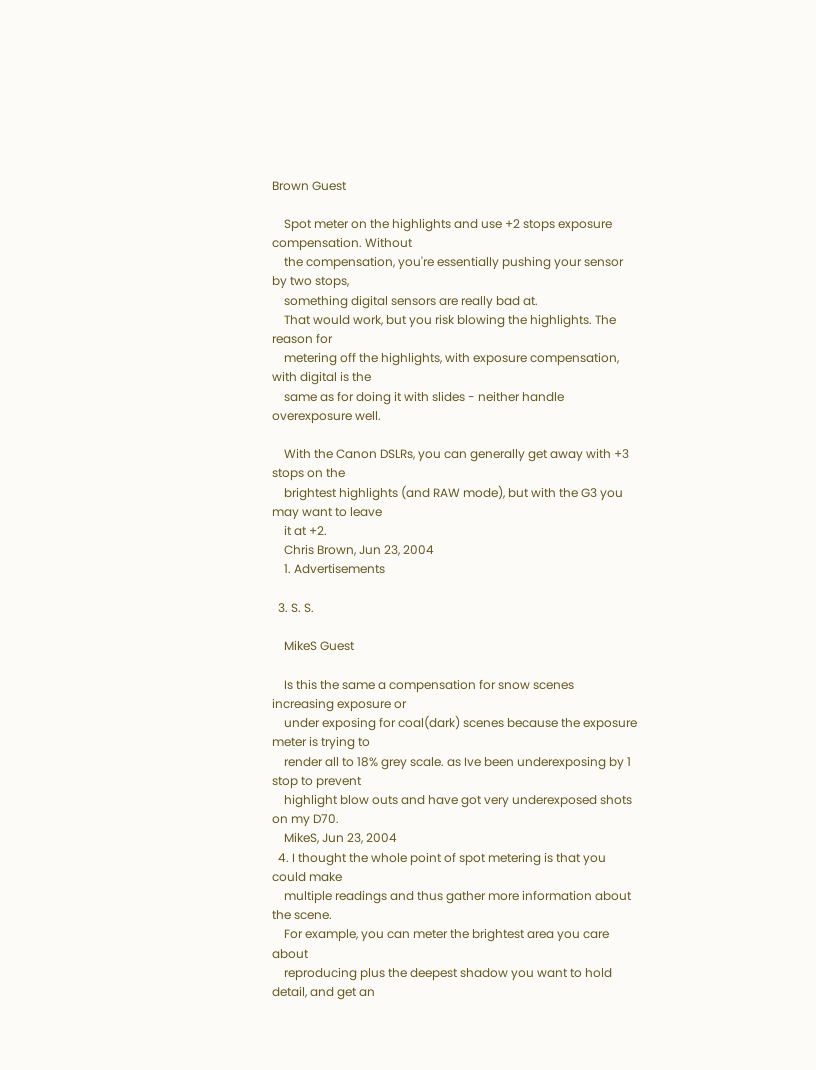Brown Guest

    Spot meter on the highlights and use +2 stops exposure compensation. Without
    the compensation, you're essentially pushing your sensor by two stops,
    something digital sensors are really bad at.
    That would work, but you risk blowing the highlights. The reason for
    metering off the highlights, with exposure compensation, with digital is the
    same as for doing it with slides - neither handle overexposure well.

    With the Canon DSLRs, you can generally get away with +3 stops on the
    brightest highlights (and RAW mode), but with the G3 you may want to leave
    it at +2.
    Chris Brown, Jun 23, 2004
    1. Advertisements

  3. S. S.

    MikeS Guest

    Is this the same a compensation for snow scenes increasing exposure or
    under exposing for coal(dark) scenes because the exposure meter is trying to
    render all to 18% grey scale. as Ive been underexposing by 1 stop to prevent
    highlight blow outs and have got very underexposed shots on my D70.
    MikeS, Jun 23, 2004
  4. I thought the whole point of spot metering is that you could make
    multiple readings and thus gather more information about the scene.
    For example, you can meter the brightest area you care about
    reproducing plus the deepest shadow you want to hold detail, and get an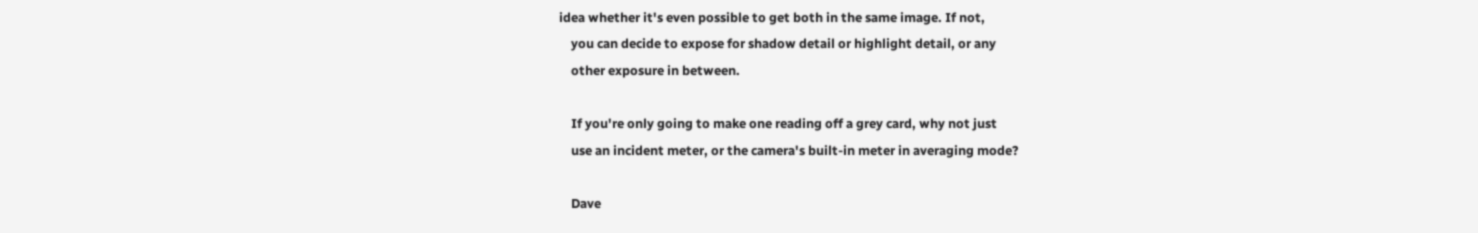idea whether it's even possible to get both in the same image. If not,
    you can decide to expose for shadow detail or highlight detail, or any
    other exposure in between.

    If you're only going to make one reading off a grey card, why not just
    use an incident meter, or the camera's built-in meter in averaging mode?

    Dave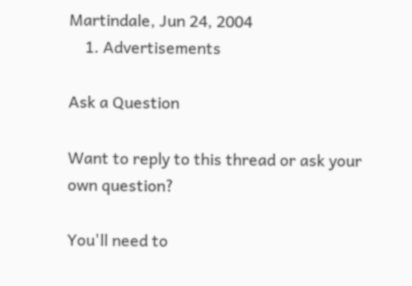Martindale, Jun 24, 2004
    1. Advertisements

Ask a Question

Want to reply to this thread or ask your own question?

You'll need to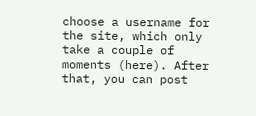choose a username for the site, which only take a couple of moments (here). After that, you can post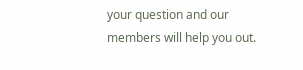your question and our members will help you out.